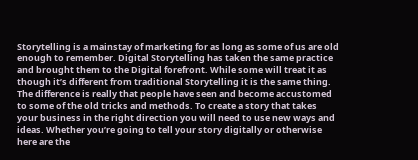Storytelling is a mainstay of marketing for as long as some of us are old enough to remember. Digital Storytelling has taken the same practice and brought them to the Digital forefront. While some will treat it as though it’s different from traditional Storytelling it is the same thing. The difference is really that people have seen and become accustomed to some of the old tricks and methods. To create a story that takes your business in the right direction you will need to use new ways and ideas. Whether you’re going to tell your story digitally or otherwise here are the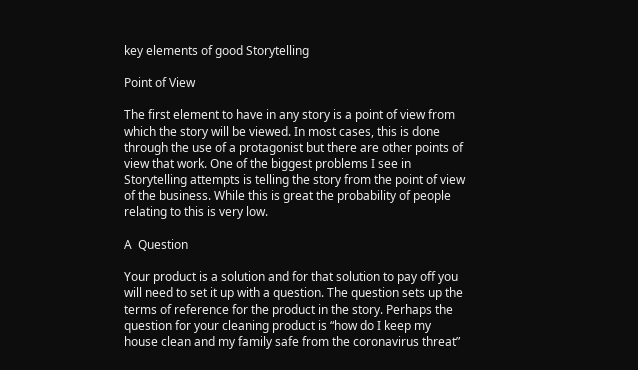key elements of good Storytelling

Point of View

The first element to have in any story is a point of view from which the story will be viewed. In most cases, this is done through the use of a protagonist but there are other points of view that work. One of the biggest problems I see in Storytelling attempts is telling the story from the point of view of the business. While this is great the probability of people relating to this is very low.

A  Question

Your product is a solution and for that solution to pay off you will need to set it up with a question. The question sets up the terms of reference for the product in the story. Perhaps the question for your cleaning product is “how do I keep my house clean and my family safe from the coronavirus threat”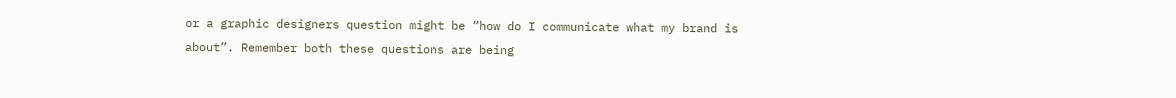or a graphic designers question might be “how do I communicate what my brand is about”. Remember both these questions are being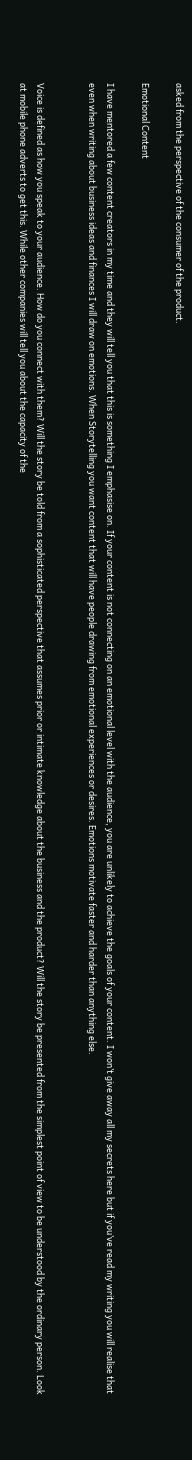asked from the perspective of the consumer of the product.

Emotional Content

I have mentored a few content creators in my time and they will tell you that this is something I emphasise on. If your content is not connecting on an emotional level with the audience, you are unlikely to achieve the goals of your content. I won’t give away all my secrets here but if you’ve read my writing you will realise that even when writing about business ideas and finances I will draw on emotions. When Storytelling you want content that will have people drawing from emotional experiences or desires. Emotions motivate faster and harder than anything else.


Voice is defined as how you speak to your audience. How do you connect with them? Will the story be told from a sophisticated perspective that assumes prior or intimate knowledge about the business and the product? Will the story be presented from the simplest point of view to be understood by the ordinary person. Look at mobile phone adverts to get this. While other companies will tell you about the capacity of the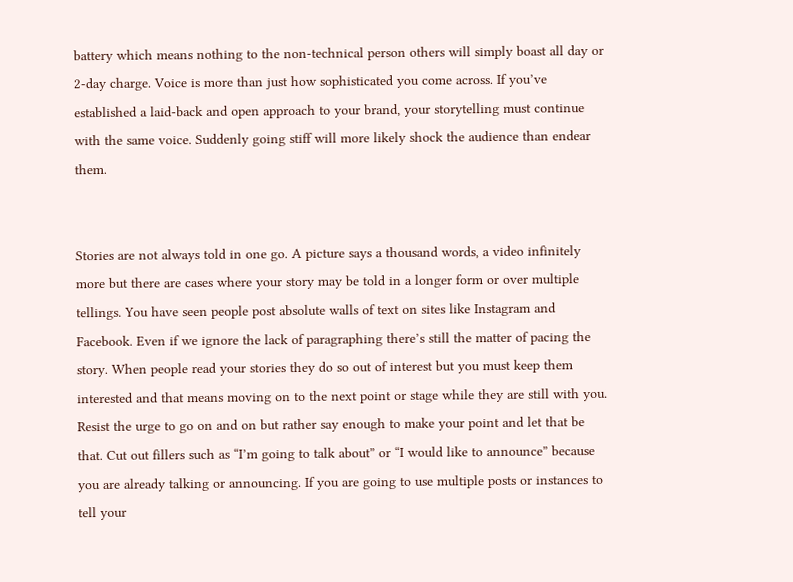battery which means nothing to the non-technical person others will simply boast all day or 2-day charge. Voice is more than just how sophisticated you come across. If you’ve established a laid-back and open approach to your brand, your storytelling must continue with the same voice. Suddenly going stiff will more likely shock the audience than endear them.


Stories are not always told in one go. A picture says a thousand words, a video infinitely more but there are cases where your story may be told in a longer form or over multiple tellings. You have seen people post absolute walls of text on sites like Instagram and Facebook. Even if we ignore the lack of paragraphing there’s still the matter of pacing the story. When people read your stories they do so out of interest but you must keep them interested and that means moving on to the next point or stage while they are still with you. Resist the urge to go on and on but rather say enough to make your point and let that be that. Cut out fillers such as “I’m going to talk about” or “I would like to announce” because you are already talking or announcing. If you are going to use multiple posts or instances to tell your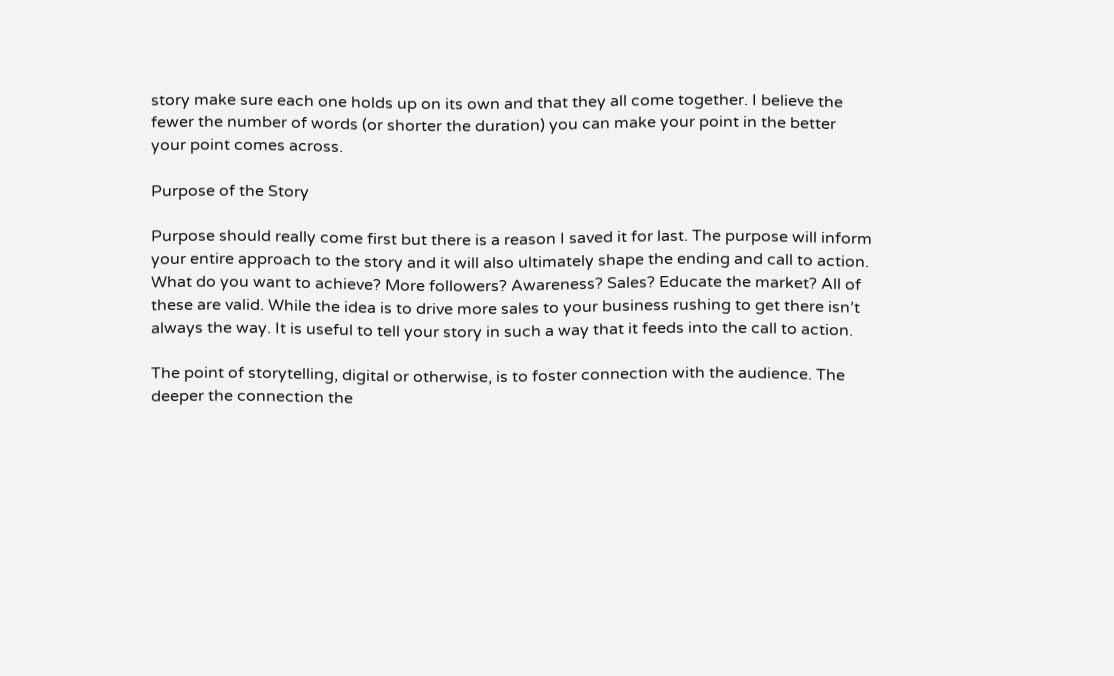story make sure each one holds up on its own and that they all come together. I believe the fewer the number of words (or shorter the duration) you can make your point in the better your point comes across.

Purpose of the Story

Purpose should really come first but there is a reason I saved it for last. The purpose will inform your entire approach to the story and it will also ultimately shape the ending and call to action. What do you want to achieve? More followers? Awareness? Sales? Educate the market? All of these are valid. While the idea is to drive more sales to your business rushing to get there isn’t always the way. It is useful to tell your story in such a way that it feeds into the call to action.

The point of storytelling, digital or otherwise, is to foster connection with the audience. The deeper the connection the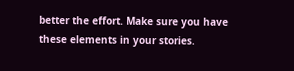better the effort. Make sure you have these elements in your stories.